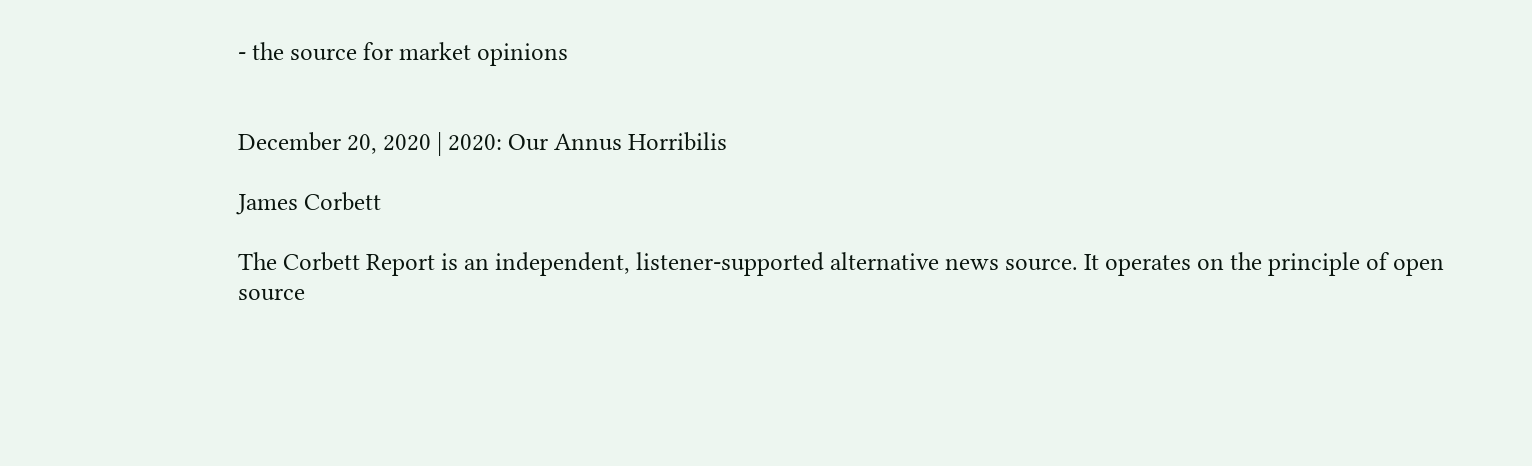- the source for market opinions


December 20, 2020 | 2020: Our Annus Horribilis

James Corbett

The Corbett Report is an independent, listener-supported alternative news source. It operates on the principle of open source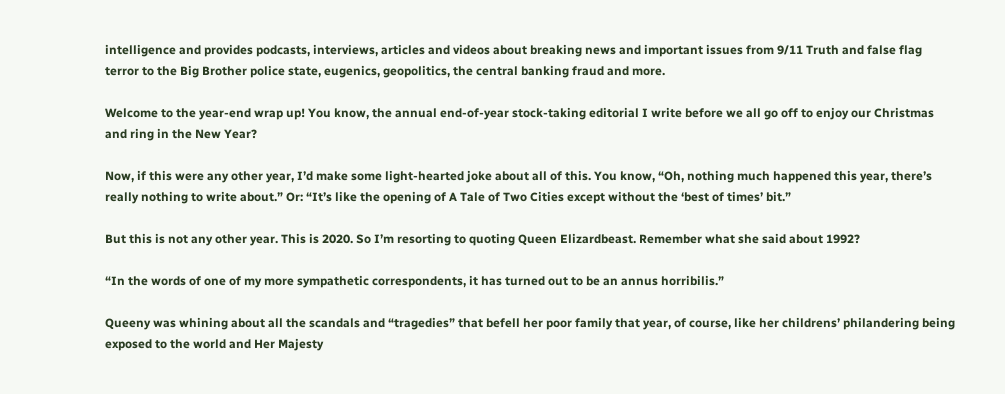intelligence and provides podcasts, interviews, articles and videos about breaking news and important issues from 9/11 Truth and false flag terror to the Big Brother police state, eugenics, geopolitics, the central banking fraud and more.

Welcome to the year-end wrap up! You know, the annual end-of-year stock-taking editorial I write before we all go off to enjoy our Christmas and ring in the New Year?

Now, if this were any other year, I’d make some light-hearted joke about all of this. You know, “Oh, nothing much happened this year, there’s really nothing to write about.” Or: “It’s like the opening of A Tale of Two Cities except without the ‘best of times’ bit.”

But this is not any other year. This is 2020. So I’m resorting to quoting Queen Elizardbeast. Remember what she said about 1992?

“In the words of one of my more sympathetic correspondents, it has turned out to be an annus horribilis.”

Queeny was whining about all the scandals and “tragedies” that befell her poor family that year, of course, like her childrens’ philandering being exposed to the world and Her Majesty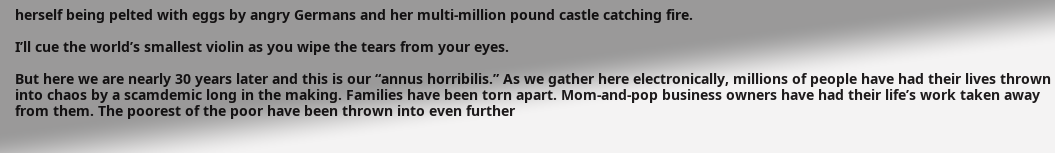herself being pelted with eggs by angry Germans and her multi-million pound castle catching fire.

I’ll cue the world’s smallest violin as you wipe the tears from your eyes.

But here we are nearly 30 years later and this is our “annus horribilis.” As we gather here electronically, millions of people have had their lives thrown into chaos by a scamdemic long in the making. Families have been torn apart. Mom-and-pop business owners have had their life’s work taken away from them. The poorest of the poor have been thrown into even further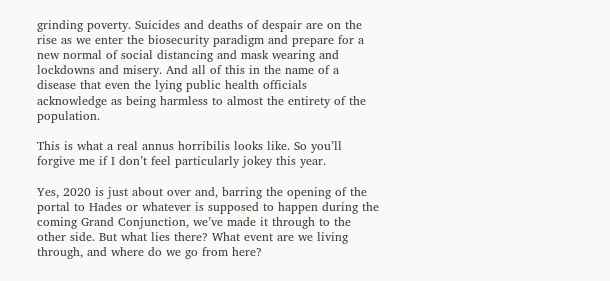grinding poverty. Suicides and deaths of despair are on the rise as we enter the biosecurity paradigm and prepare for a new normal of social distancing and mask wearing and lockdowns and misery. And all of this in the name of a disease that even the lying public health officials acknowledge as being harmless to almost the entirety of the population.

This is what a real annus horribilis looks like. So you’ll forgive me if I don’t feel particularly jokey this year.

Yes, 2020 is just about over and, barring the opening of the portal to Hades or whatever is supposed to happen during the coming Grand Conjunction, we’ve made it through to the other side. But what lies there? What event are we living through, and where do we go from here?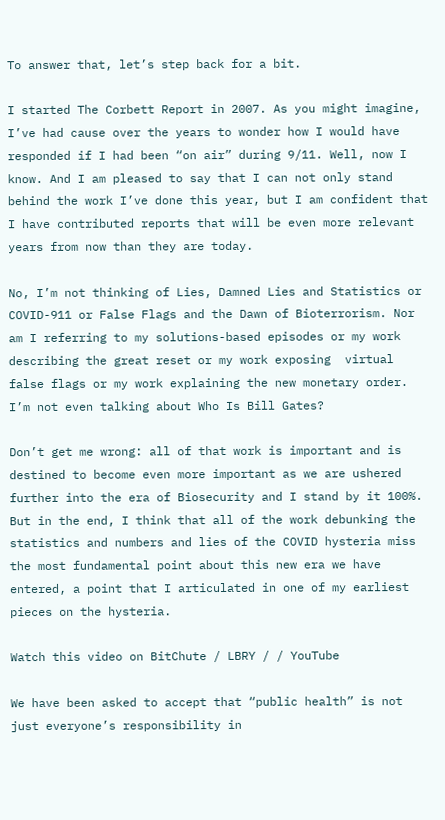To answer that, let’s step back for a bit.

I started The Corbett Report in 2007. As you might imagine, I’ve had cause over the years to wonder how I would have responded if I had been “on air” during 9/11. Well, now I know. And I am pleased to say that I can not only stand behind the work I’ve done this year, but I am confident that I have contributed reports that will be even more relevant years from now than they are today.

No, I’m not thinking of Lies, Damned Lies and Statistics or COVID-911 or False Flags and the Dawn of Bioterrorism. Nor am I referring to my solutions-based episodes or my work describing the great reset or my work exposing  virtual false flags or my work explaining the new monetary order. I’m not even talking about Who Is Bill Gates?

Don’t get me wrong: all of that work is important and is destined to become even more important as we are ushered further into the era of Biosecurity and I stand by it 100%. But in the end, I think that all of the work debunking the statistics and numbers and lies of the COVID hysteria miss the most fundamental point about this new era we have entered, a point that I articulated in one of my earliest pieces on the hysteria.

Watch this video on BitChute / LBRY / / YouTube

We have been asked to accept that “public health” is not just everyone’s responsibility in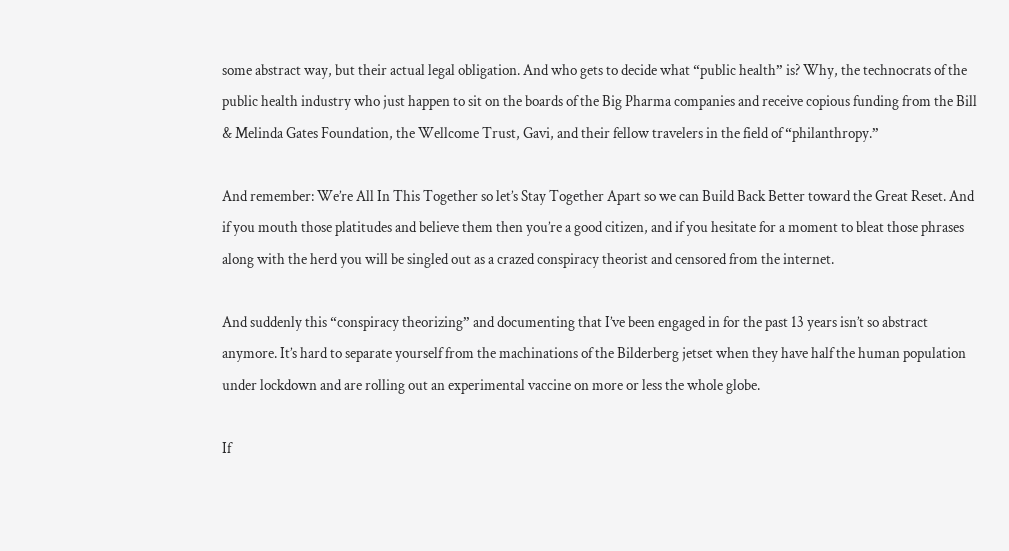some abstract way, but their actual legal obligation. And who gets to decide what “public health” is? Why, the technocrats of the public health industry who just happen to sit on the boards of the Big Pharma companies and receive copious funding from the Bill & Melinda Gates Foundation, the Wellcome Trust, Gavi, and their fellow travelers in the field of “philanthropy.”

And remember: We’re All In This Together so let’s Stay Together Apart so we can Build Back Better toward the Great Reset. And if you mouth those platitudes and believe them then you’re a good citizen, and if you hesitate for a moment to bleat those phrases along with the herd you will be singled out as a crazed conspiracy theorist and censored from the internet.

And suddenly this “conspiracy theorizing” and documenting that I’ve been engaged in for the past 13 years isn’t so abstract anymore. It’s hard to separate yourself from the machinations of the Bilderberg jetset when they have half the human population under lockdown and are rolling out an experimental vaccine on more or less the whole globe.

If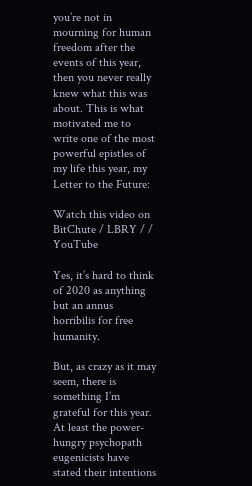you’re not in mourning for human freedom after the events of this year, then you never really knew what this was about. This is what motivated me to write one of the most powerful epistles of my life this year, my Letter to the Future:

Watch this video on BitChute / LBRY / / YouTube

Yes, it’s hard to think of 2020 as anything but an annus horribilis for free humanity.

But, as crazy as it may seem, there is something I’m grateful for this year. At least the power-hungry psychopath eugenicists have stated their intentions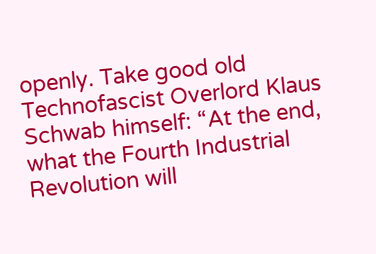openly. Take good old Technofascist Overlord Klaus Schwab himself: “At the end, what the Fourth Industrial Revolution will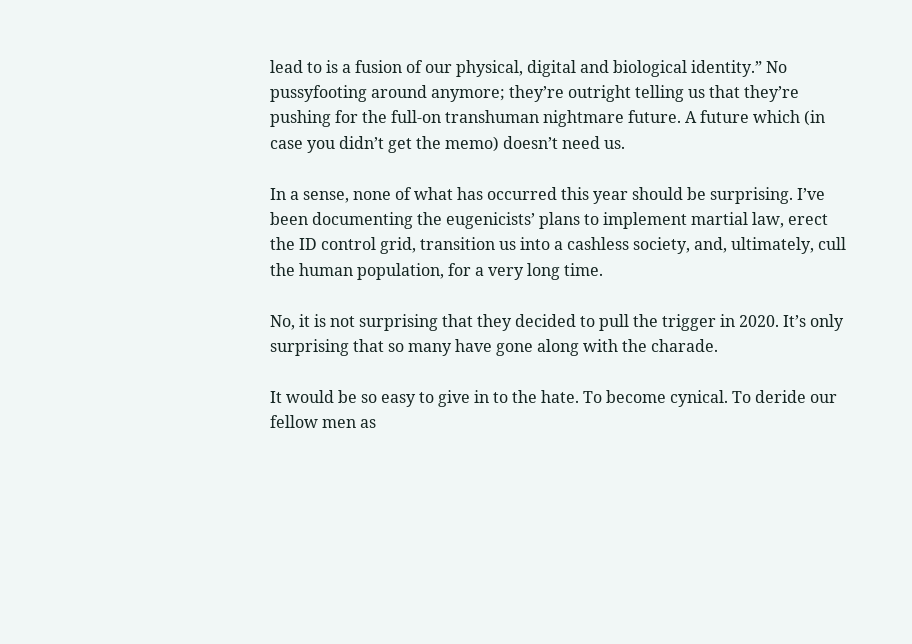lead to is a fusion of our physical, digital and biological identity.” No pussyfooting around anymore; they’re outright telling us that they’re pushing for the full-on transhuman nightmare future. A future which (in case you didn’t get the memo) doesn’t need us.

In a sense, none of what has occurred this year should be surprising. I’ve been documenting the eugenicists’ plans to implement martial law, erect the ID control grid, transition us into a cashless society, and, ultimately, cull the human population, for a very long time.

No, it is not surprising that they decided to pull the trigger in 2020. It’s only surprising that so many have gone along with the charade.

It would be so easy to give in to the hate. To become cynical. To deride our fellow men as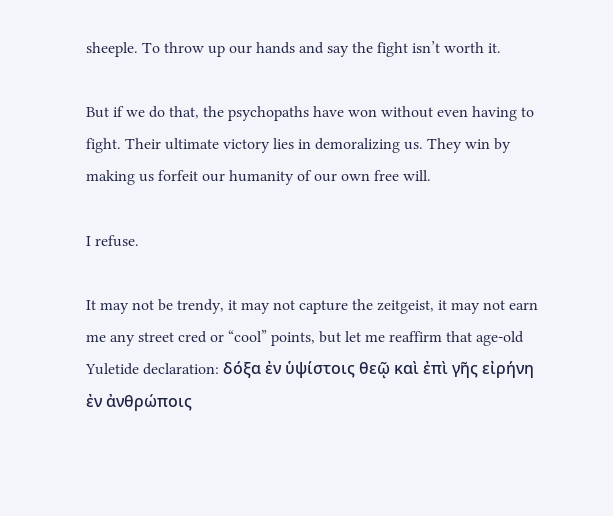sheeple. To throw up our hands and say the fight isn’t worth it.

But if we do that, the psychopaths have won without even having to fight. Their ultimate victory lies in demoralizing us. They win by making us forfeit our humanity of our own free will.

I refuse.

It may not be trendy, it may not capture the zeitgeist, it may not earn me any street cred or “cool” points, but let me reaffirm that age-old Yuletide declaration: δόξα ἐν ὑψίστοις θεῷ καὶ ἐπὶ γῆς εἰρήνη ἐν ἀνθρώποις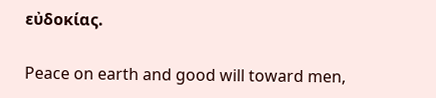εὐδοκίας.

Peace on earth and good will toward men,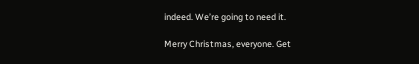indeed. We’re going to need it.

Merry Christmas, everyone. Get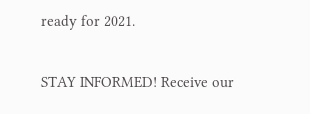ready for 2021.

STAY INFORMED! Receive our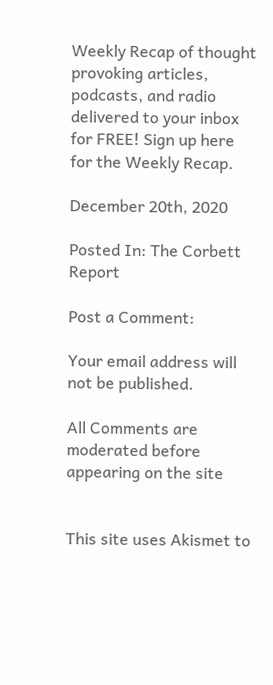Weekly Recap of thought provoking articles, podcasts, and radio delivered to your inbox for FREE! Sign up here for the Weekly Recap.

December 20th, 2020

Posted In: The Corbett Report

Post a Comment:

Your email address will not be published.

All Comments are moderated before appearing on the site


This site uses Akismet to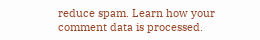reduce spam. Learn how your comment data is processed.